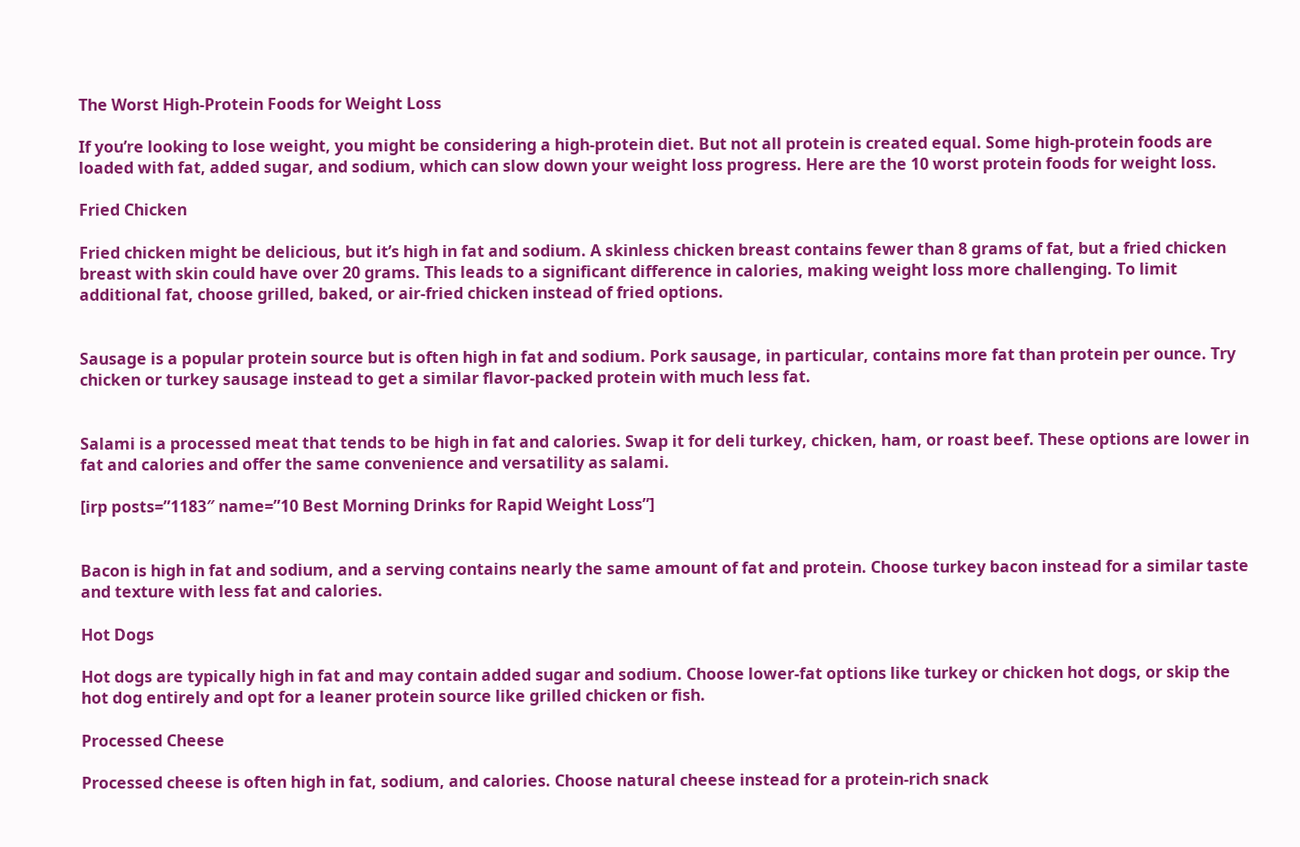The Worst High-Protein Foods for Weight Loss

If you’re looking to lose weight, you might be considering a high-protein diet. But not all protein is created equal. Some high-protein foods are loaded with fat, added sugar, and sodium, which can slow down your weight loss progress. Here are the 10 worst protein foods for weight loss.

Fried Chicken

Fried chicken might be delicious, but it’s high in fat and sodium. A skinless chicken breast contains fewer than 8 grams of fat, but a fried chicken breast with skin could have over 20 grams. This leads to a significant difference in calories, making weight loss more challenging. To limit additional fat, choose grilled, baked, or air-fried chicken instead of fried options.


Sausage is a popular protein source but is often high in fat and sodium. Pork sausage, in particular, contains more fat than protein per ounce. Try chicken or turkey sausage instead to get a similar flavor-packed protein with much less fat.


Salami is a processed meat that tends to be high in fat and calories. Swap it for deli turkey, chicken, ham, or roast beef. These options are lower in fat and calories and offer the same convenience and versatility as salami.

[irp posts=”1183″ name=”10 Best Morning Drinks for Rapid Weight Loss”]


Bacon is high in fat and sodium, and a serving contains nearly the same amount of fat and protein. Choose turkey bacon instead for a similar taste and texture with less fat and calories.

Hot Dogs

Hot dogs are typically high in fat and may contain added sugar and sodium. Choose lower-fat options like turkey or chicken hot dogs, or skip the hot dog entirely and opt for a leaner protein source like grilled chicken or fish.

Processed Cheese

Processed cheese is often high in fat, sodium, and calories. Choose natural cheese instead for a protein-rich snack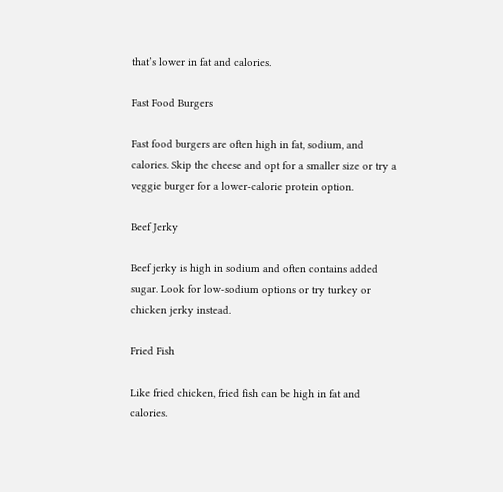that’s lower in fat and calories.

Fast Food Burgers

Fast food burgers are often high in fat, sodium, and calories. Skip the cheese and opt for a smaller size or try a veggie burger for a lower-calorie protein option.

Beef Jerky

Beef jerky is high in sodium and often contains added sugar. Look for low-sodium options or try turkey or chicken jerky instead.

Fried Fish

Like fried chicken, fried fish can be high in fat and calories.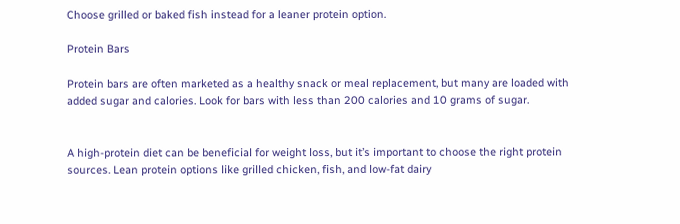Choose grilled or baked fish instead for a leaner protein option.

Protein Bars

Protein bars are often marketed as a healthy snack or meal replacement, but many are loaded with added sugar and calories. Look for bars with less than 200 calories and 10 grams of sugar.


A high-protein diet can be beneficial for weight loss, but it’s important to choose the right protein sources. Lean protein options like grilled chicken, fish, and low-fat dairy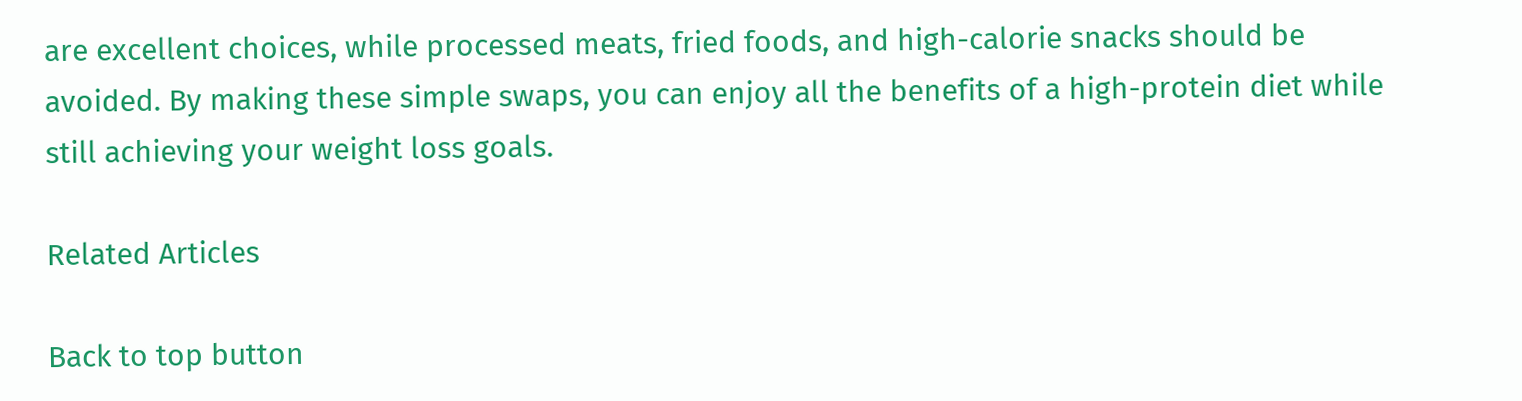are excellent choices, while processed meats, fried foods, and high-calorie snacks should be avoided. By making these simple swaps, you can enjoy all the benefits of a high-protein diet while still achieving your weight loss goals.

Related Articles

Back to top button